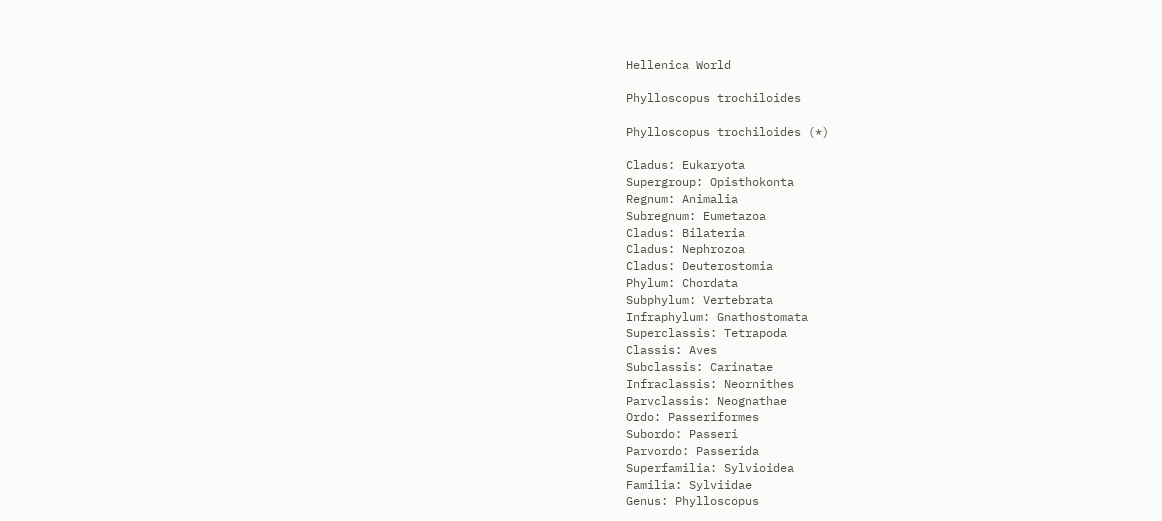Hellenica World

Phylloscopus trochiloides

Phylloscopus trochiloides (*)

Cladus: Eukaryota
Supergroup: Opisthokonta
Regnum: Animalia
Subregnum: Eumetazoa
Cladus: Bilateria
Cladus: Nephrozoa
Cladus: Deuterostomia
Phylum: Chordata
Subphylum: Vertebrata
Infraphylum: Gnathostomata
Superclassis: Tetrapoda
Classis: Aves
Subclassis: Carinatae
Infraclassis: Neornithes
Parvclassis: Neognathae
Ordo: Passeriformes
Subordo: Passeri
Parvordo: Passerida
Superfamilia: Sylvioidea
Familia: Sylviidae
Genus: Phylloscopus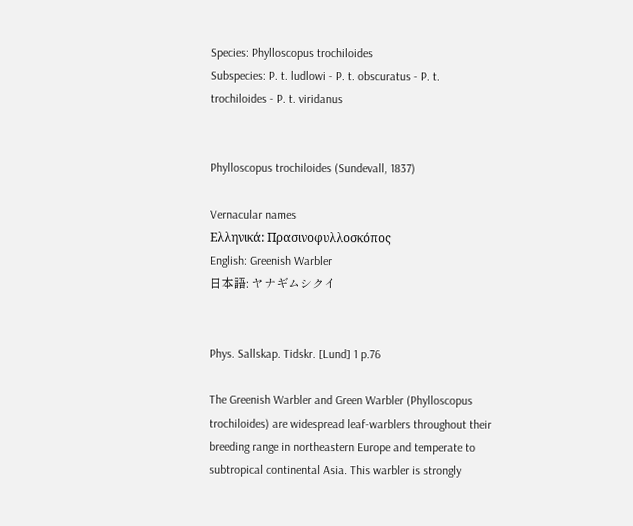Species: Phylloscopus trochiloides
Subspecies: P. t. ludlowi - P. t. obscuratus - P. t. trochiloides - P. t. viridanus


Phylloscopus trochiloides (Sundevall, 1837)

Vernacular names
Ελληνικά: Πρασινοφυλλοσκόπος
English: Greenish Warbler
日本語: ヤナギムシクイ


Phys. Sallskap. Tidskr. [Lund] 1 p.76

The Greenish Warbler and Green Warbler (Phylloscopus trochiloides) are widespread leaf-warblers throughout their breeding range in northeastern Europe and temperate to subtropical continental Asia. This warbler is strongly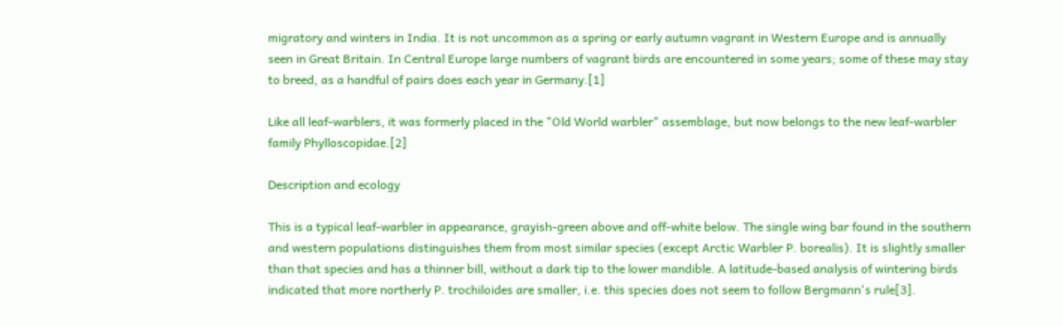migratory and winters in India. It is not uncommon as a spring or early autumn vagrant in Western Europe and is annually seen in Great Britain. In Central Europe large numbers of vagrant birds are encountered in some years; some of these may stay to breed, as a handful of pairs does each year in Germany.[1]

Like all leaf-warblers, it was formerly placed in the "Old World warbler" assemblage, but now belongs to the new leaf-warbler family Phylloscopidae.[2]

Description and ecology

This is a typical leaf-warbler in appearance, grayish-green above and off-white below. The single wing bar found in the southern and western populations distinguishes them from most similar species (except Arctic Warbler P. borealis). It is slightly smaller than that species and has a thinner bill, without a dark tip to the lower mandible. A latitude-based analysis of wintering birds indicated that more northerly P. trochiloides are smaller, i.e. this species does not seem to follow Bergmann's rule[3].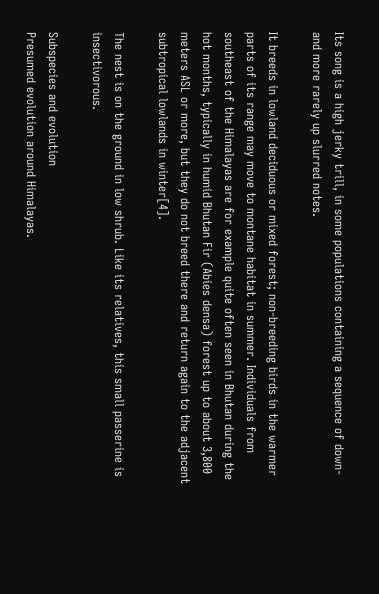Its song is a high jerky trill, in some populations containing a sequence of down- and more rarely up slurred notes.

It breeds in lowland deciduous or mixed forest; non-breeding birds in the warmer parts of its range may move to montane habitat in summer. Individuals from southeast of the Himalayas are for example quite often seen in Bhutan during the hot months, typically in humid Bhutan Fir (Abies densa) forest up to about 3,800 meters ASL or more, but they do not breed there and return again to the adjacent subtropical lowlands in winter[4].

The nest is on the ground in low shrub. Like its relatives, this small passerine is insectivorous.

Subspecies and evolution
Presumed evolution around Himalayas.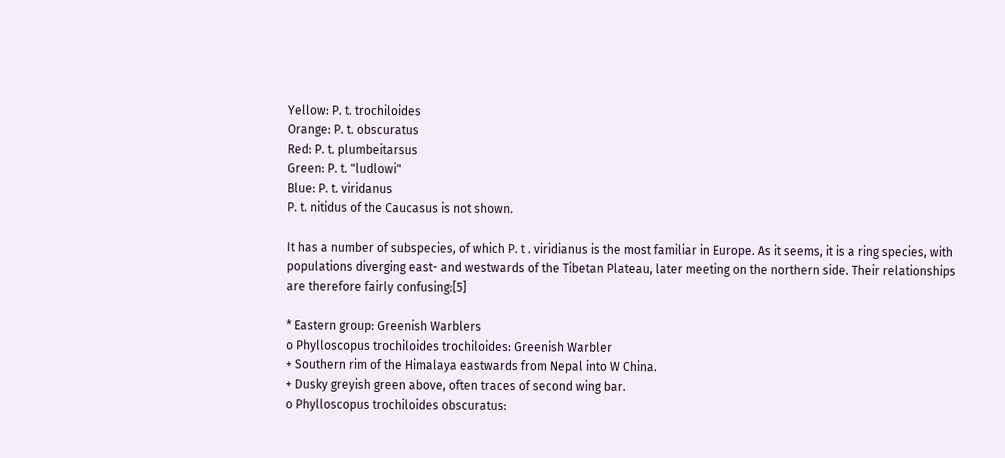Yellow: P. t. trochiloides
Orange: P. t. obscuratus
Red: P. t. plumbeitarsus
Green: P. t. "ludlowi"
Blue: P. t. viridanus
P. t. nitidus of the Caucasus is not shown.

It has a number of subspecies, of which P. t . viridianus is the most familiar in Europe. As it seems, it is a ring species, with populations diverging east- and westwards of the Tibetan Plateau, later meeting on the northern side. Their relationships are therefore fairly confusing:[5]

* Eastern group: Greenish Warblers
o Phylloscopus trochiloides trochiloides: Greenish Warbler
+ Southern rim of the Himalaya eastwards from Nepal into W China.
+ Dusky greyish green above, often traces of second wing bar.
o Phylloscopus trochiloides obscuratus: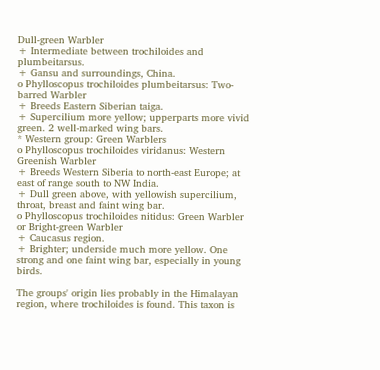Dull-green Warbler
+ Intermediate between trochiloides and plumbeitarsus.
+ Gansu and surroundings, China.
o Phylloscopus trochiloides plumbeitarsus: Two-barred Warbler
+ Breeds Eastern Siberian taiga.
+ Supercilium more yellow; upperparts more vivid green. 2 well-marked wing bars.
* Western group: Green Warblers
o Phylloscopus trochiloides viridanus: Western Greenish Warbler
+ Breeds Western Siberia to north-east Europe; at east of range south to NW India.
+ Dull green above, with yellowish supercilium, throat, breast and faint wing bar.
o Phylloscopus trochiloides nitidus: Green Warbler or Bright-green Warbler
+ Caucasus region.
+ Brighter; underside much more yellow. One strong and one faint wing bar, especially in young birds.

The groups' origin lies probably in the Himalayan region, where trochiloides is found. This taxon is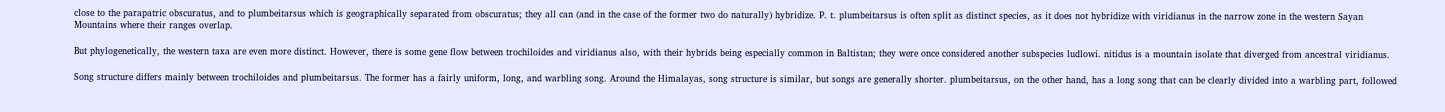close to the parapatric obscuratus, and to plumbeitarsus which is geographically separated from obscuratus; they all can (and in the case of the former two do naturally) hybridize. P. t. plumbeitarsus is often split as distinct species, as it does not hybridize with viridianus in the narrow zone in the western Sayan Mountains where their ranges overlap.

But phylogenetically, the western taxa are even more distinct. However, there is some gene flow between trochiloides and viridianus also, with their hybrids being especially common in Baltistan; they were once considered another subspecies ludlowi. nitidus is a mountain isolate that diverged from ancestral viridianus.

Song structure differs mainly between trochiloides and plumbeitarsus. The former has a fairly uniform, long, and warbling song. Around the Himalayas, song structure is similar, but songs are generally shorter. plumbeitarsus, on the other hand, has a long song that can be clearly divided into a warbling part, followed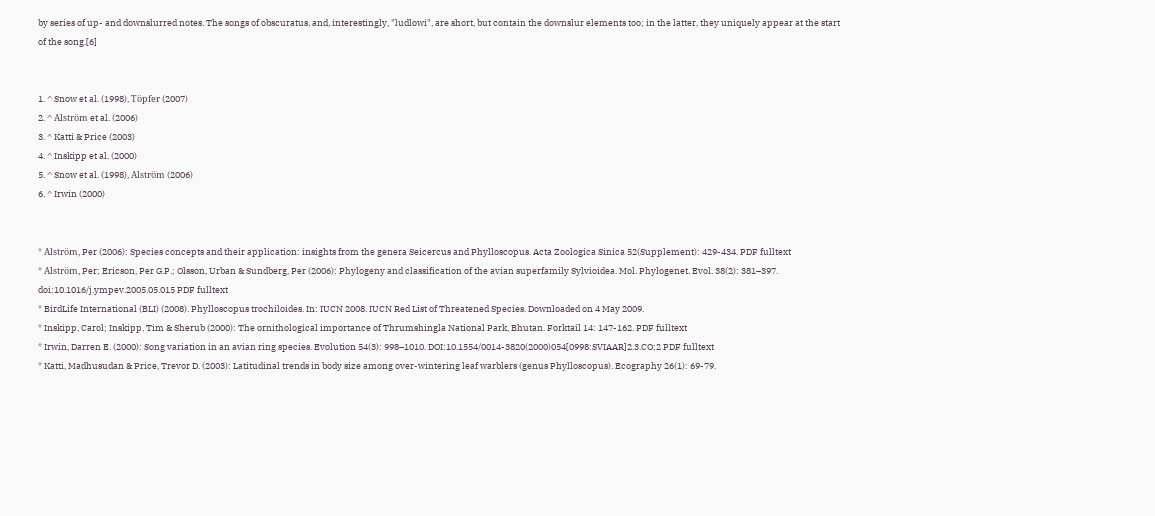by series of up- and downslurred notes. The songs of obscuratus, and, interestingly, "ludlowi", are short, but contain the downslur elements too; in the latter, they uniquely appear at the start of the song.[6]


1. ^ Snow et al. (1998), Töpfer (2007)
2. ^ Alström et al. (2006)
3. ^ Katti & Price (2003)
4. ^ Inskipp et al. (2000)
5. ^ Snow et al. (1998), Alström (2006)
6. ^ Irwin (2000)


* Alström, Per (2006): Species concepts and their application: insights from the genera Seicercus and Phylloscopus. Acta Zoologica Sinica 52(Supplement): 429-434. PDF fulltext
* Alström, Per; Ericson, Per G.P.; Olsson, Urban & Sundberg, Per (2006): Phylogeny and classification of the avian superfamily Sylvioidea. Mol. Phylogenet. Evol. 38(2): 381–397. doi:10.1016/j.ympev.2005.05.015 PDF fulltext
* BirdLife International (BLI) (2008). Phylloscopus trochiloides. In: IUCN 2008. IUCN Red List of Threatened Species. Downloaded on 4 May 2009.
* Inskipp, Carol; Inskipp, Tim & Sherub (2000): The ornithological importance of Thrumshingla National Park, Bhutan. Forktail 14: 147-162. PDF fulltext
* Irwin, Darren E. (2000): Song variation in an avian ring species. Evolution 54(3): 998–1010. DOI:10.1554/0014-3820(2000)054[0998:SVIAAR]2.3.CO;2 PDF fulltext
* Katti, Madhusudan & Price, Trevor D. (2003): Latitudinal trends in body size among over-wintering leaf warblers (genus Phylloscopus). Ecography 26(1): 69-79.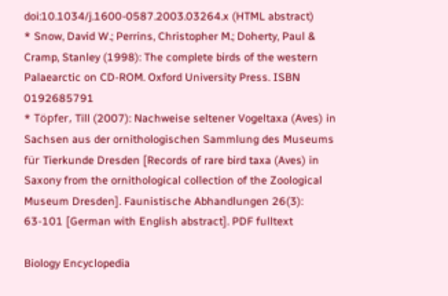doi:10.1034/j.1600-0587.2003.03264.x (HTML abstract)
* Snow, David W.; Perrins, Christopher M.; Doherty, Paul & Cramp, Stanley (1998): The complete birds of the western Palaearctic on CD-ROM. Oxford University Press. ISBN 0192685791
* Töpfer, Till (2007): Nachweise seltener Vogeltaxa (Aves) in Sachsen aus der ornithologischen Sammlung des Museums für Tierkunde Dresden [Records of rare bird taxa (Aves) in Saxony from the ornithological collection of the Zoological Museum Dresden]. Faunistische Abhandlungen 26(3): 63-101 [German with English abstract]. PDF fulltext

Biology Encyclopedia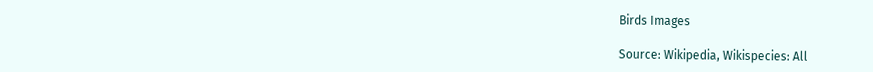Birds Images

Source: Wikipedia, Wikispecies: All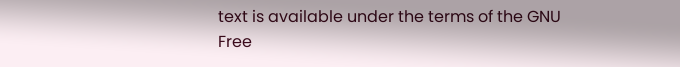text is available under the terms of the GNU Free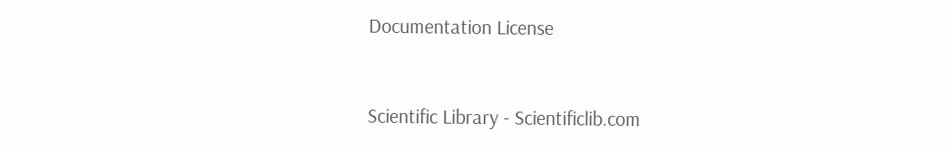Documentation License


Scientific Library - Scientificlib.com